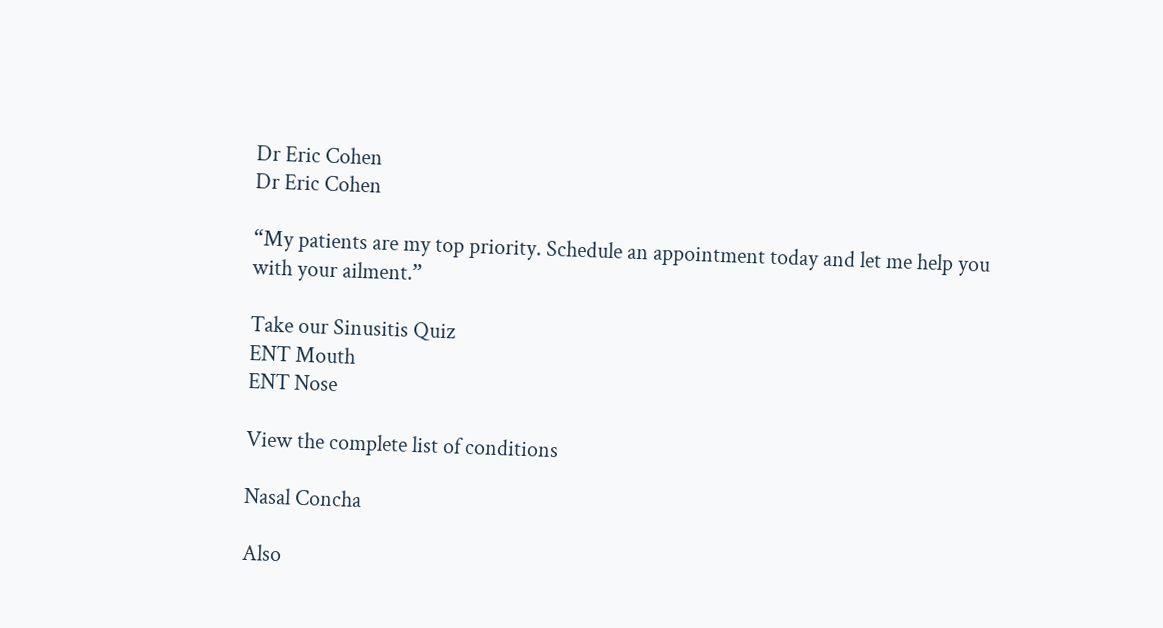Dr Eric Cohen
Dr Eric Cohen

“My patients are my top priority. Schedule an appointment today and let me help you with your ailment.”

Take our Sinusitis Quiz
ENT Mouth
ENT Nose

View the complete list of conditions

Nasal Concha

Also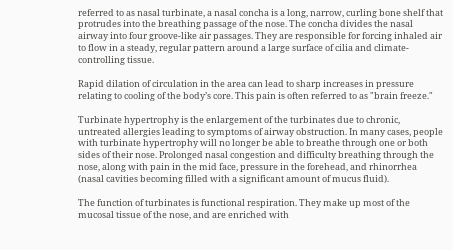referred to as nasal turbinate, a nasal concha is a long, narrow, curling bone shelf that protrudes into the breathing passage of the nose. The concha divides the nasal airway into four groove-like air passages. They are responsible for forcing inhaled air to flow in a steady, regular pattern around a large surface of cilia and climate-controlling tissue.

Rapid dilation of circulation in the area can lead to sharp increases in pressure relating to cooling of the body’s core. This pain is often referred to as "brain freeze."

Turbinate hypertrophy is the enlargement of the turbinates due to chronic, untreated allergies leading to symptoms of airway obstruction. In many cases, people with turbinate hypertrophy will no longer be able to breathe through one or both sides of their nose. Prolonged nasal congestion and difficulty breathing through the nose, along with pain in the mid face, pressure in the forehead, and rhinorrhea (nasal cavities becoming filled with a significant amount of mucus fluid).

The function of turbinates is functional respiration. They make up most of the mucosal tissue of the nose, and are enriched with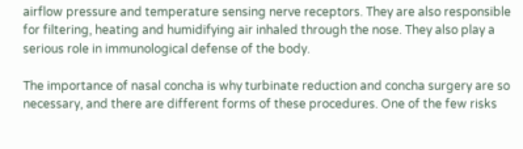airflow pressure and temperature sensing nerve receptors. They are also responsible for filtering, heating and humidifying air inhaled through the nose. They also play a serious role in immunological defense of the body.

The importance of nasal concha is why turbinate reduction and concha surgery are so necessary, and there are different forms of these procedures. One of the few risks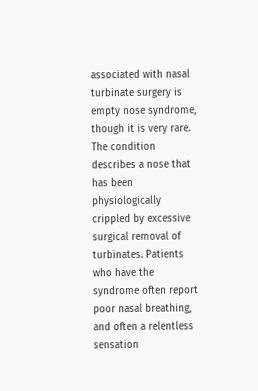associated with nasal turbinate surgery is empty nose syndrome, though it is very rare. The condition describes a nose that has been physiologically crippled by excessive surgical removal of turbinates. Patients who have the syndrome often report poor nasal breathing, and often a relentless sensation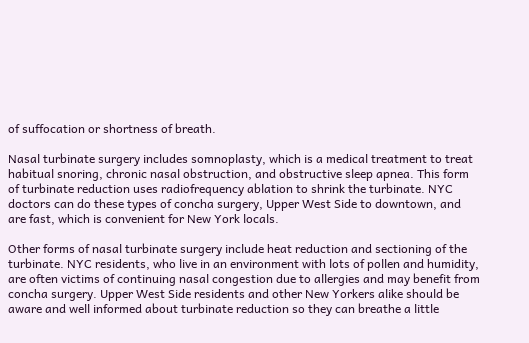of suffocation or shortness of breath.

Nasal turbinate surgery includes somnoplasty, which is a medical treatment to treat habitual snoring, chronic nasal obstruction, and obstructive sleep apnea. This form of turbinate reduction uses radiofrequency ablation to shrink the turbinate. NYC doctors can do these types of concha surgery, Upper West Side to downtown, and are fast, which is convenient for New York locals.

Other forms of nasal turbinate surgery include heat reduction and sectioning of the turbinate. NYC residents, who live in an environment with lots of pollen and humidity, are often victims of continuing nasal congestion due to allergies and may benefit from concha surgery. Upper West Side residents and other New Yorkers alike should be aware and well informed about turbinate reduction so they can breathe a little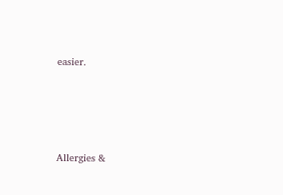easier.





Allergies &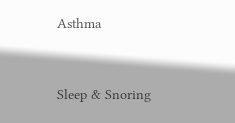Asthma


Sleep & Snoring